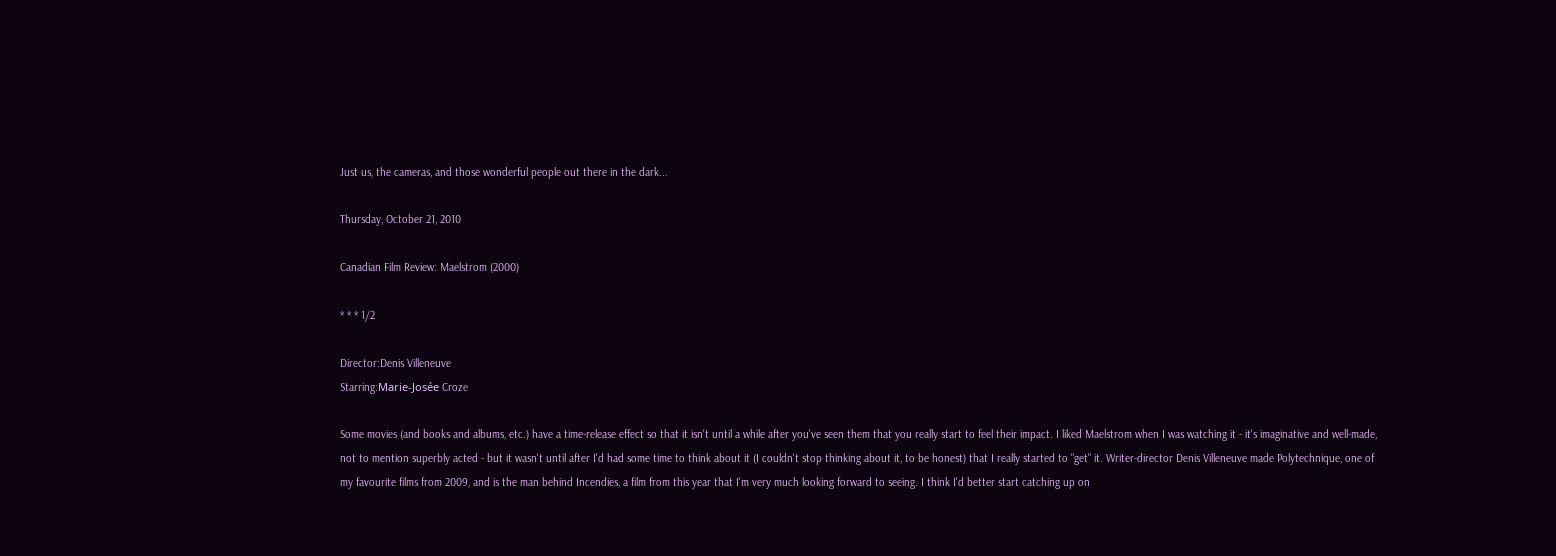Just us, the cameras, and those wonderful people out there in the dark...

Thursday, October 21, 2010

Canadian Film Review: Maelstrom (2000)

* * * 1/2

Director:Denis Villeneuve
Starring:Marie-Josée Croze

Some movies (and books and albums, etc.) have a time-release effect so that it isn't until a while after you've seen them that you really start to feel their impact. I liked Maelstrom when I was watching it - it's imaginative and well-made, not to mention superbly acted - but it wasn't until after I'd had some time to think about it (I couldn't stop thinking about it, to be honest) that I really started to "get" it. Writer-director Denis Villeneuve made Polytechnique, one of my favourite films from 2009, and is the man behind Incendies, a film from this year that I'm very much looking forward to seeing. I think I'd better start catching up on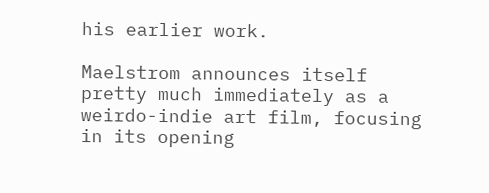his earlier work.

Maelstrom announces itself pretty much immediately as a weirdo-indie art film, focusing in its opening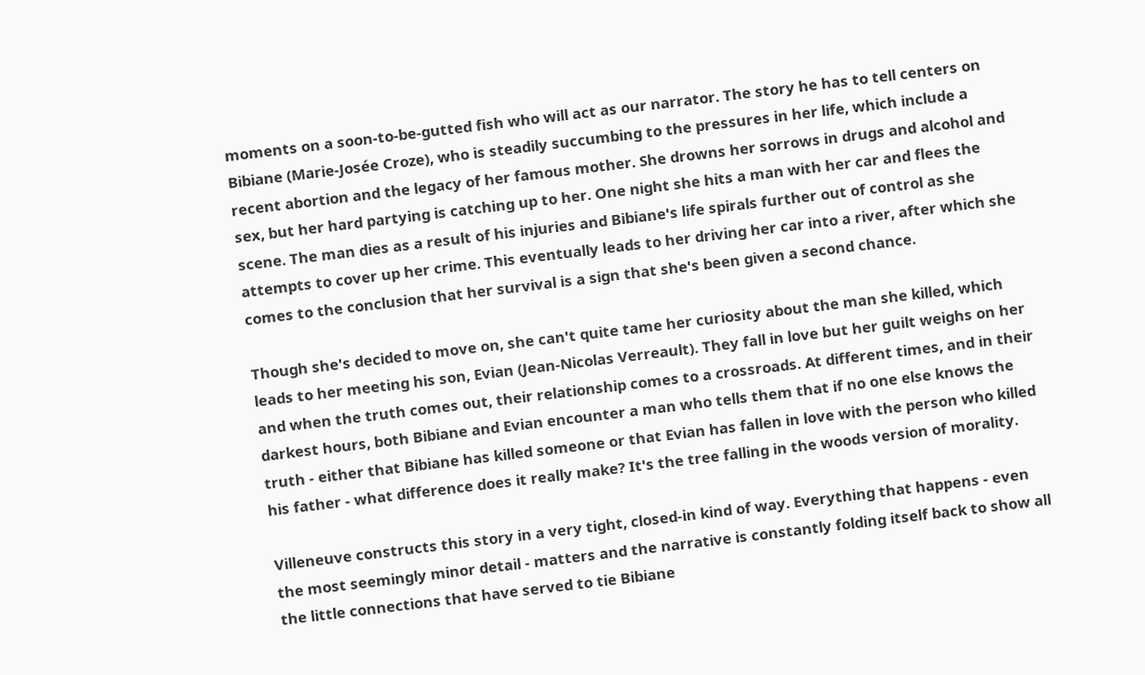moments on a soon-to-be-gutted fish who will act as our narrator. The story he has to tell centers on Bibiane (Marie-Josée Croze), who is steadily succumbing to the pressures in her life, which include a recent abortion and the legacy of her famous mother. She drowns her sorrows in drugs and alcohol and sex, but her hard partying is catching up to her. One night she hits a man with her car and flees the scene. The man dies as a result of his injuries and Bibiane's life spirals further out of control as she attempts to cover up her crime. This eventually leads to her driving her car into a river, after which she comes to the conclusion that her survival is a sign that she's been given a second chance.

Though she's decided to move on, she can't quite tame her curiosity about the man she killed, which leads to her meeting his son, Evian (Jean-Nicolas Verreault). They fall in love but her guilt weighs on her and when the truth comes out, their relationship comes to a crossroads. At different times, and in their darkest hours, both Bibiane and Evian encounter a man who tells them that if no one else knows the truth - either that Bibiane has killed someone or that Evian has fallen in love with the person who killed his father - what difference does it really make? It's the tree falling in the woods version of morality.

Villeneuve constructs this story in a very tight, closed-in kind of way. Everything that happens - even the most seemingly minor detail - matters and the narrative is constantly folding itself back to show all the little connections that have served to tie Bibiane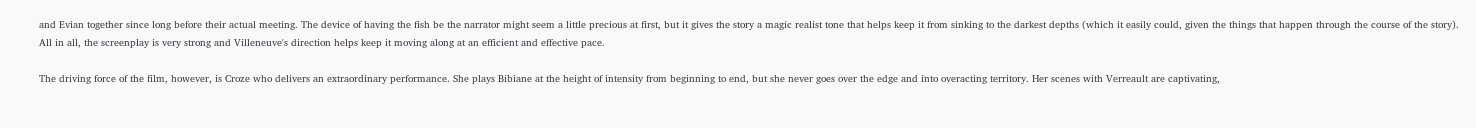and Evian together since long before their actual meeting. The device of having the fish be the narrator might seem a little precious at first, but it gives the story a magic realist tone that helps keep it from sinking to the darkest depths (which it easily could, given the things that happen through the course of the story). All in all, the screenplay is very strong and Villeneuve's direction helps keep it moving along at an efficient and effective pace.

The driving force of the film, however, is Croze who delivers an extraordinary performance. She plays Bibiane at the height of intensity from beginning to end, but she never goes over the edge and into overacting territory. Her scenes with Verreault are captivating,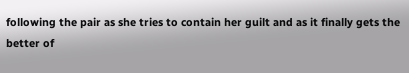following the pair as she tries to contain her guilt and as it finally gets the better of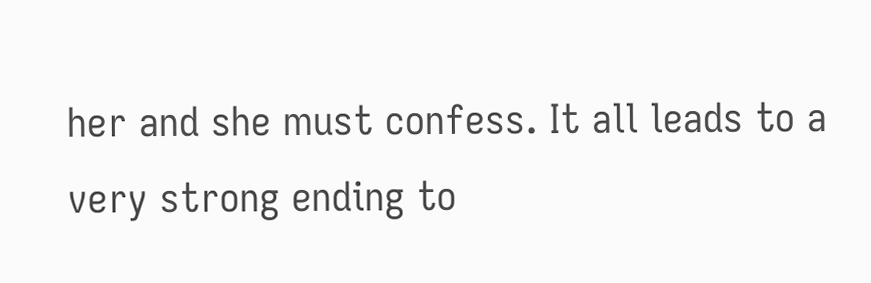her and she must confess. It all leads to a very strong ending to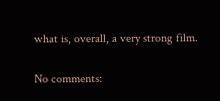what is, overall, a very strong film.

No comments: